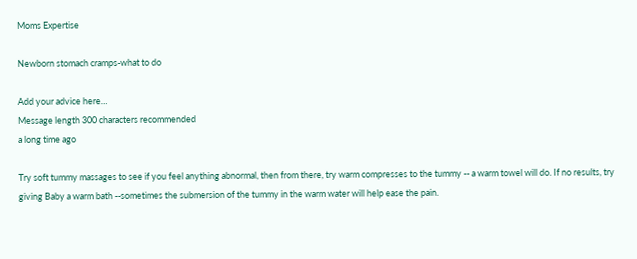Moms Expertise

Newborn stomach cramps-what to do

Add your advice here…
Message length 300 characters recommended
a long time ago

Try soft tummy massages to see if you feel anything abnormal, then from there, try warm compresses to the tummy -- a warm towel will do. If no results, try giving Baby a warm bath --sometimes the submersion of the tummy in the warm water will help ease the pain.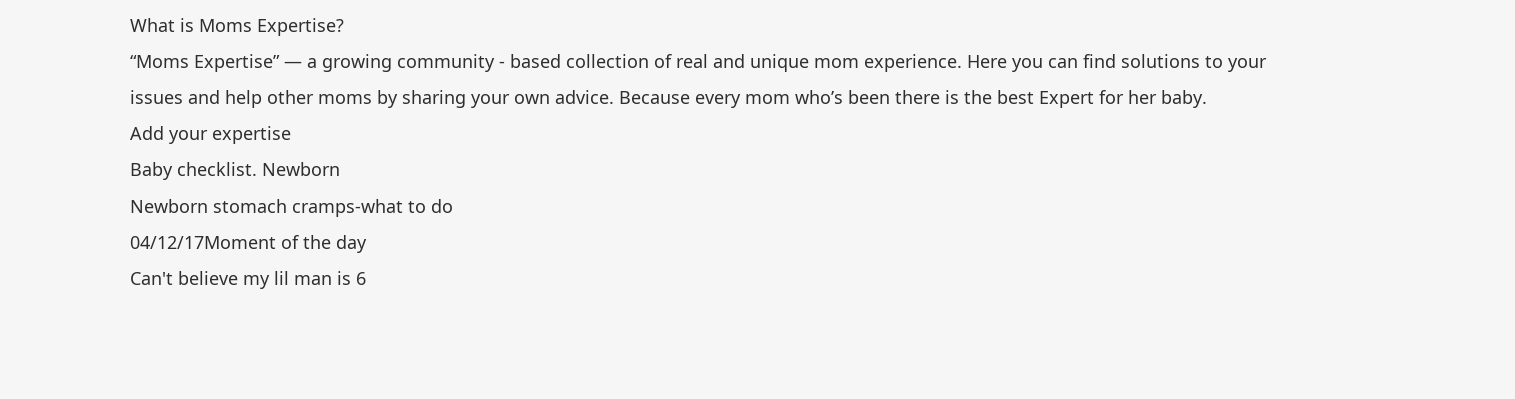What is Moms Expertise?
“Moms Expertise” — a growing community - based collection of real and unique mom experience. Here you can find solutions to your issues and help other moms by sharing your own advice. Because every mom who’s been there is the best Expert for her baby.
Add your expertise
Baby checklist. Newborn
Newborn stomach cramps-what to do
04/12/17Moment of the day
Can't believe my lil man is 6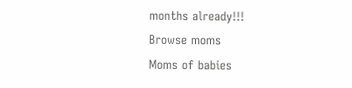months already!!!
Browse moms
Moms of babies